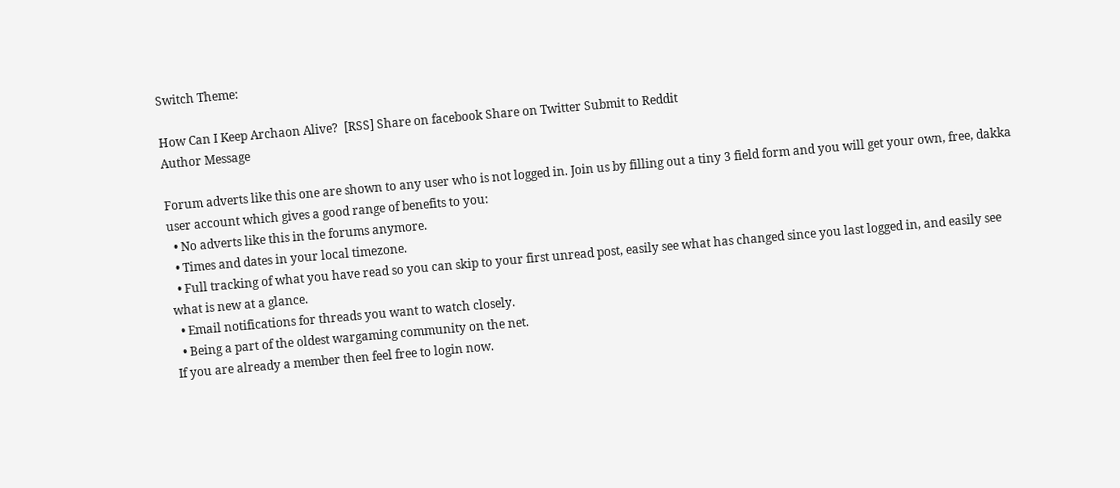Switch Theme:

How Can I Keep Archaon Alive?  [RSS] Share on facebook Share on Twitter Submit to Reddit
Author Message

Forum adverts like this one are shown to any user who is not logged in. Join us by filling out a tiny 3 field form and you will get your own, free, dakka user account which gives a good range of benefits to you:
  • No adverts like this in the forums anymore.
  • Times and dates in your local timezone.
  • Full tracking of what you have read so you can skip to your first unread post, easily see what has changed since you last logged in, and easily see what is new at a glance.
  • Email notifications for threads you want to watch closely.
  • Being a part of the oldest wargaming community on the net.
If you are already a member then feel free to login now.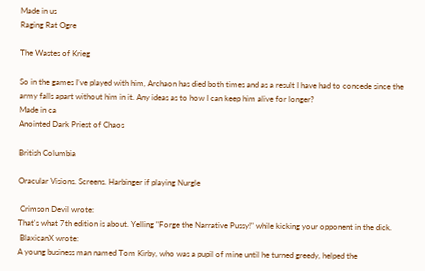Made in us
Raging Rat Ogre

The Wastes of Krieg

So in the games I’ve played with him, Archaon has died both times and as a result I have had to concede since the army falls apart without him in it. Any ideas as to how I can keep him alive for longer?
Made in ca
Anointed Dark Priest of Chaos

British Columbia

Oracular Visions. Screens. Harbinger if playing Nurgle

 Crimson Devil wrote:
That's what 7th edition is about. Yelling "Forge the Narrative Pussy!" while kicking your opponent in the dick.
 BlaxicanX wrote:
A young business man named Tom Kirby, who was a pupil of mine until he turned greedy, helped the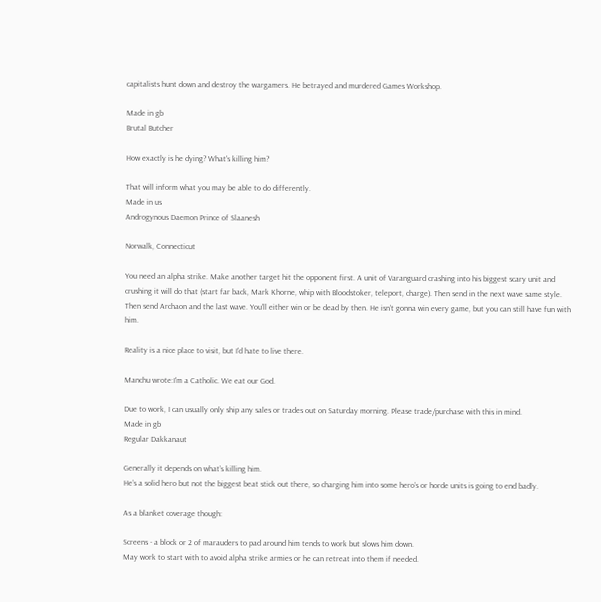capitalists hunt down and destroy the wargamers. He betrayed and murdered Games Workshop.

Made in gb
Brutal Butcher

How exactly is he dying? What's killing him?

That will inform what you may be able to do differently.
Made in us
Androgynous Daemon Prince of Slaanesh

Norwalk, Connecticut

You need an alpha strike. Make another target hit the opponent first. A unit of Varanguard crashing into his biggest scary unit and crushing it will do that (start far back, Mark Khorne, whip with Bloodstoker, teleport, charge). Then send in the next wave same style. Then send Archaon and the last wave. You’ll either win or be dead by then. He isn’t gonna win every game, but you can still have fun with him.

Reality is a nice place to visit, but I'd hate to live there.

Manchu wrote:I'm a Catholic. We eat our God.

Due to work, I can usually only ship any sales or trades out on Saturday morning. Please trade/purchase with this in mind.
Made in gb
Regular Dakkanaut

Generally it depends on what’s killing him.
He’s a solid hero but not the biggest beat stick out there, so charging him into some hero’s or horde units is going to end badly.

As a blanket coverage though:

Screens - a block or 2 of marauders to pad around him tends to work but slows him down.
May work to start with to avoid alpha strike armies or he can retreat into them if needed.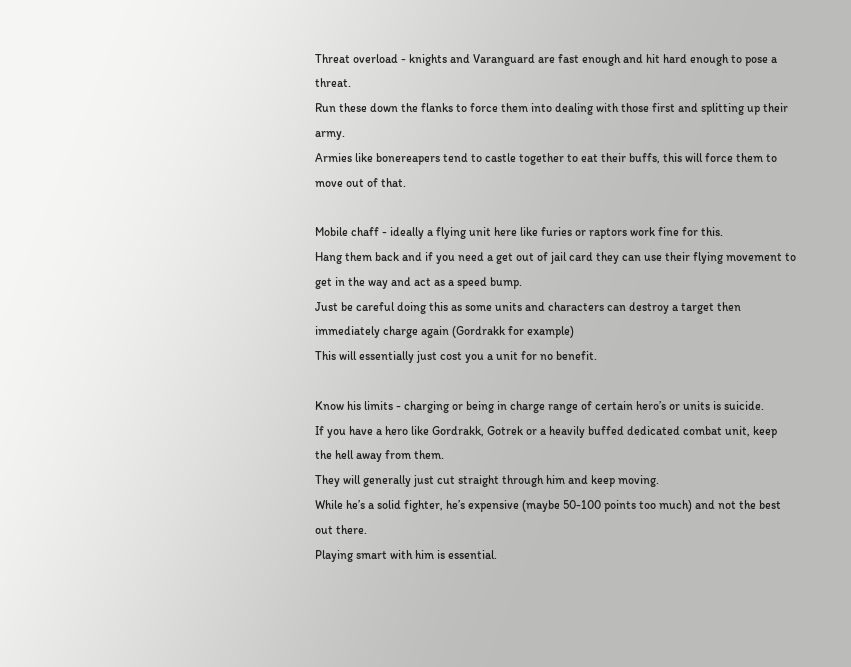Threat overload - knights and Varanguard are fast enough and hit hard enough to pose a threat.
Run these down the flanks to force them into dealing with those first and splitting up their army.
Armies like bonereapers tend to castle together to eat their buffs, this will force them to move out of that.

Mobile chaff - ideally a flying unit here like furies or raptors work fine for this.
Hang them back and if you need a get out of jail card they can use their flying movement to get in the way and act as a speed bump.
Just be careful doing this as some units and characters can destroy a target then immediately charge again (Gordrakk for example)
This will essentially just cost you a unit for no benefit.

Know his limits - charging or being in charge range of certain hero’s or units is suicide.
If you have a hero like Gordrakk, Gotrek or a heavily buffed dedicated combat unit, keep the hell away from them.
They will generally just cut straight through him and keep moving.
While he’s a solid fighter, he’s expensive (maybe 50-100 points too much) and not the best out there.
Playing smart with him is essential.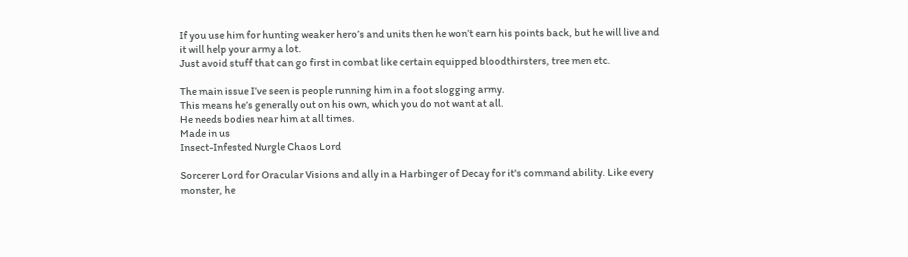If you use him for hunting weaker hero’s and units then he won’t earn his points back, but he will live and it will help your army a lot.
Just avoid stuff that can go first in combat like certain equipped bloodthirsters, tree men etc.

The main issue I’ve seen is people running him in a foot slogging army.
This means he’s generally out on his own, which you do not want at all.
He needs bodies near him at all times.
Made in us
Insect-Infested Nurgle Chaos Lord

Sorcerer Lord for Oracular Visions and ally in a Harbinger of Decay for it's command ability. Like every monster, he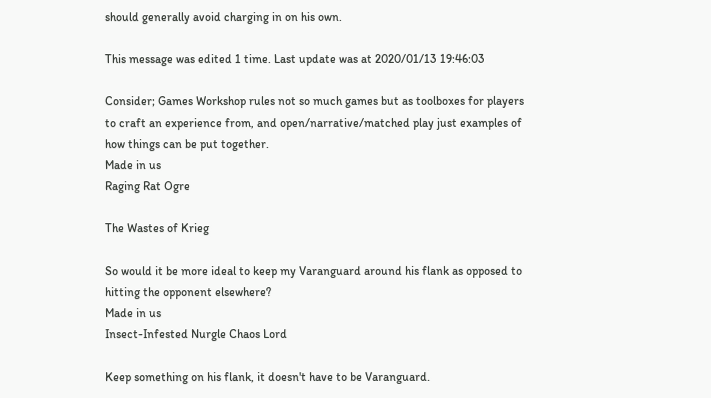should generally avoid charging in on his own.

This message was edited 1 time. Last update was at 2020/01/13 19:46:03

Consider; Games Workshop rules not so much games but as toolboxes for players to craft an experience from, and open/narrative/matched play just examples of how things can be put together.
Made in us
Raging Rat Ogre

The Wastes of Krieg

So would it be more ideal to keep my Varanguard around his flank as opposed to hitting the opponent elsewhere?
Made in us
Insect-Infested Nurgle Chaos Lord

Keep something on his flank, it doesn't have to be Varanguard.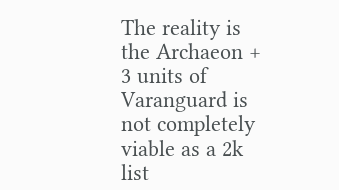The reality is the Archaeon + 3 units of Varanguard is not completely viable as a 2k list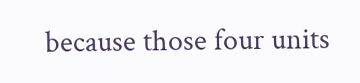because those four units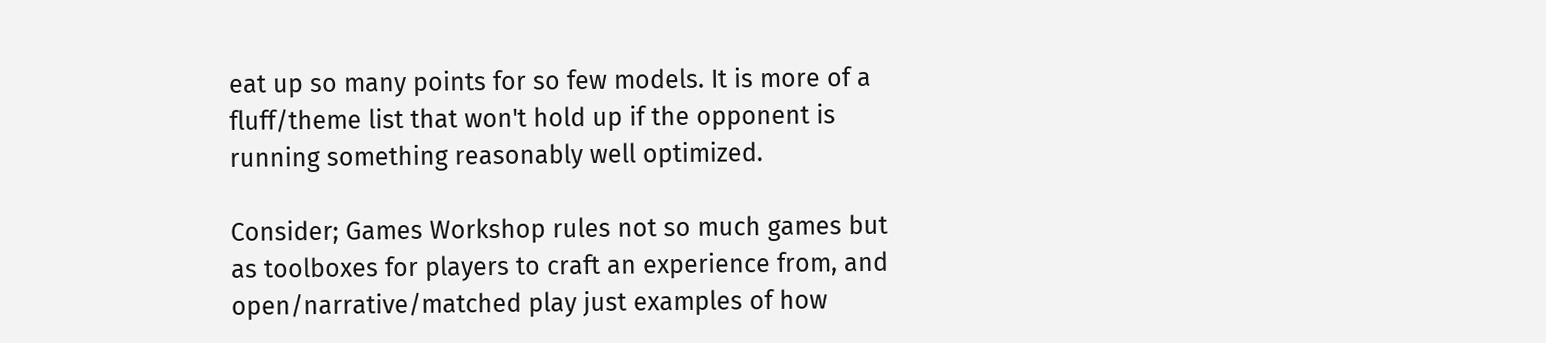eat up so many points for so few models. It is more of a fluff/theme list that won't hold up if the opponent is running something reasonably well optimized.

Consider; Games Workshop rules not so much games but as toolboxes for players to craft an experience from, and open/narrative/matched play just examples of how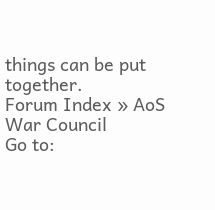things can be put together.
Forum Index » AoS War Council
Go to: